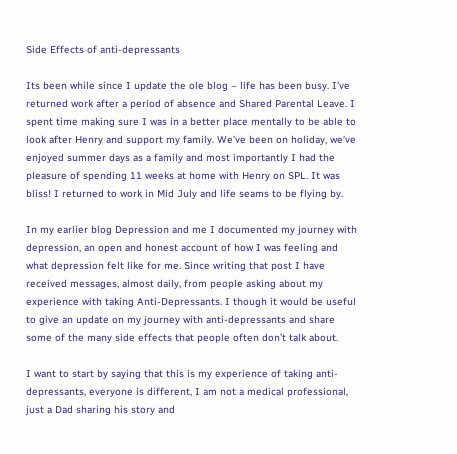Side Effects of anti-depressants

Its been while since I update the ole blog – life has been busy. I’ve returned work after a period of absence and Shared Parental Leave. I spent time making sure I was in a better place mentally to be able to look after Henry and support my family. We’ve been on holiday, we’ve enjoyed summer days as a family and most importantly I had the pleasure of spending 11 weeks at home with Henry on SPL. It was bliss! I returned to work in Mid July and life seams to be flying by.

In my earlier blog Depression and me I documented my journey with depression, an open and honest account of how I was feeling and what depression felt like for me. Since writing that post I have received messages, almost daily, from people asking about my experience with taking Anti-Depressants. I though it would be useful to give an update on my journey with anti-depressants and share some of the many side effects that people often don’t talk about.

I want to start by saying that this is my experience of taking anti-depressants, everyone is different, I am not a medical professional, just a Dad sharing his story and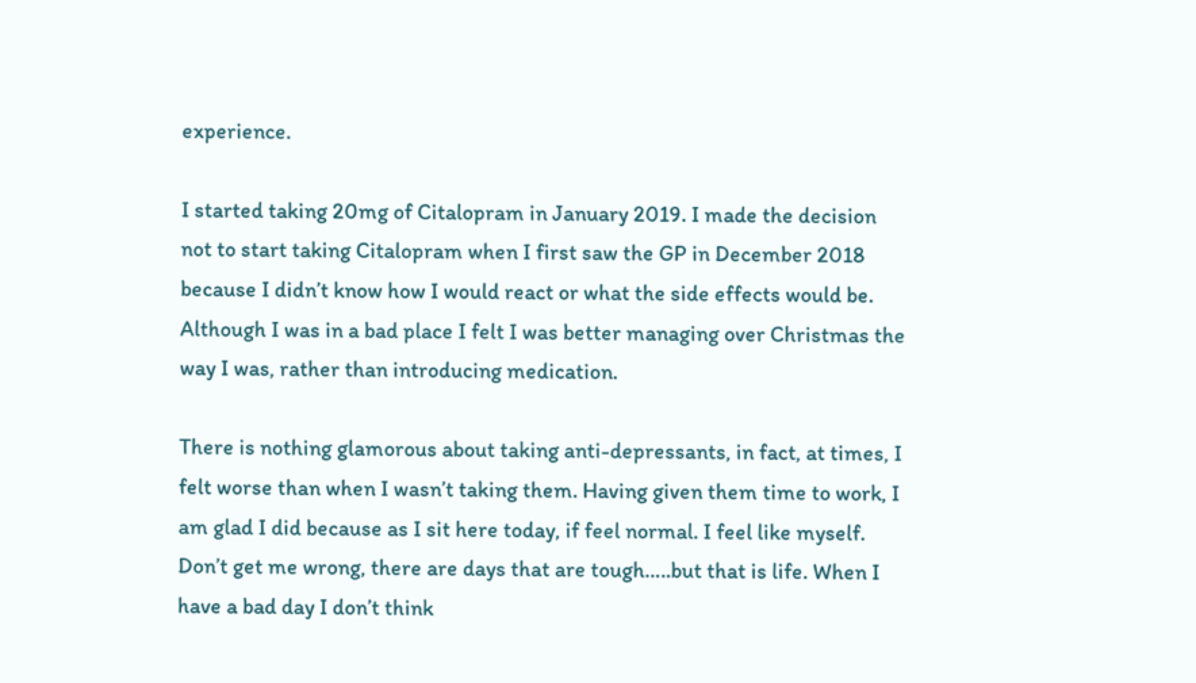experience.

I started taking 20mg of Citalopram in January 2019. I made the decision not to start taking Citalopram when I first saw the GP in December 2018 because I didn’t know how I would react or what the side effects would be. Although I was in a bad place I felt I was better managing over Christmas the way I was, rather than introducing medication.

There is nothing glamorous about taking anti-depressants, in fact, at times, I felt worse than when I wasn’t taking them. Having given them time to work, I am glad I did because as I sit here today, if feel normal. I feel like myself. Don’t get me wrong, there are days that are tough…..but that is life. When I have a bad day I don’t think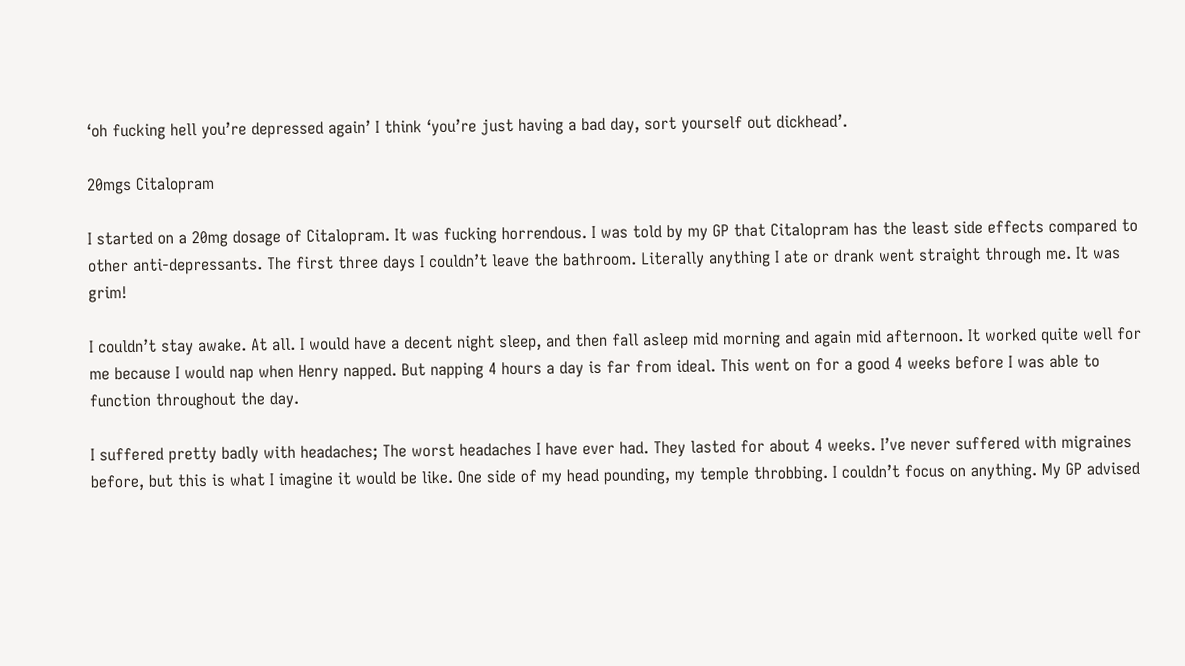‘oh fucking hell you’re depressed again’ I think ‘you’re just having a bad day, sort yourself out dickhead’.

20mgs Citalopram

I started on a 20mg dosage of Citalopram. It was fucking horrendous. I was told by my GP that Citalopram has the least side effects compared to other anti-depressants. The first three days I couldn’t leave the bathroom. Literally anything I ate or drank went straight through me. It was grim!

I couldn’t stay awake. At all. I would have a decent night sleep, and then fall asleep mid morning and again mid afternoon. It worked quite well for me because I would nap when Henry napped. But napping 4 hours a day is far from ideal. This went on for a good 4 weeks before I was able to function throughout the day.

I suffered pretty badly with headaches; The worst headaches I have ever had. They lasted for about 4 weeks. I’ve never suffered with migraines before, but this is what I imagine it would be like. One side of my head pounding, my temple throbbing. I couldn’t focus on anything. My GP advised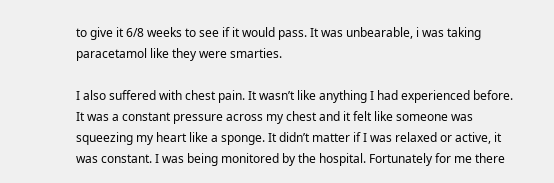to give it 6/8 weeks to see if it would pass. It was unbearable, i was taking paracetamol like they were smarties.

I also suffered with chest pain. It wasn’t like anything I had experienced before. It was a constant pressure across my chest and it felt like someone was squeezing my heart like a sponge. It didn’t matter if I was relaxed or active, it was constant. I was being monitored by the hospital. Fortunately for me there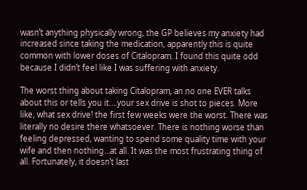wasn’t anything physically wrong, the GP believes my anxiety had increased since taking the medication, apparently this is quite common with lower doses of Citalopram. I found this quite odd because I didn’t feel like I was suffering with anxiety.

The worst thing about taking Citalopram, an no one EVER talks about this or tells you it….your sex drive is shot to pieces. More like, what sex drive! the first few weeks were the worst. There was literally no desire there whatsoever. There is nothing worse than feeling depressed, wanting to spend some quality time with your wife and then nothing…at all. It was the most frustrating thing of all. Fortunately, it doesn’t last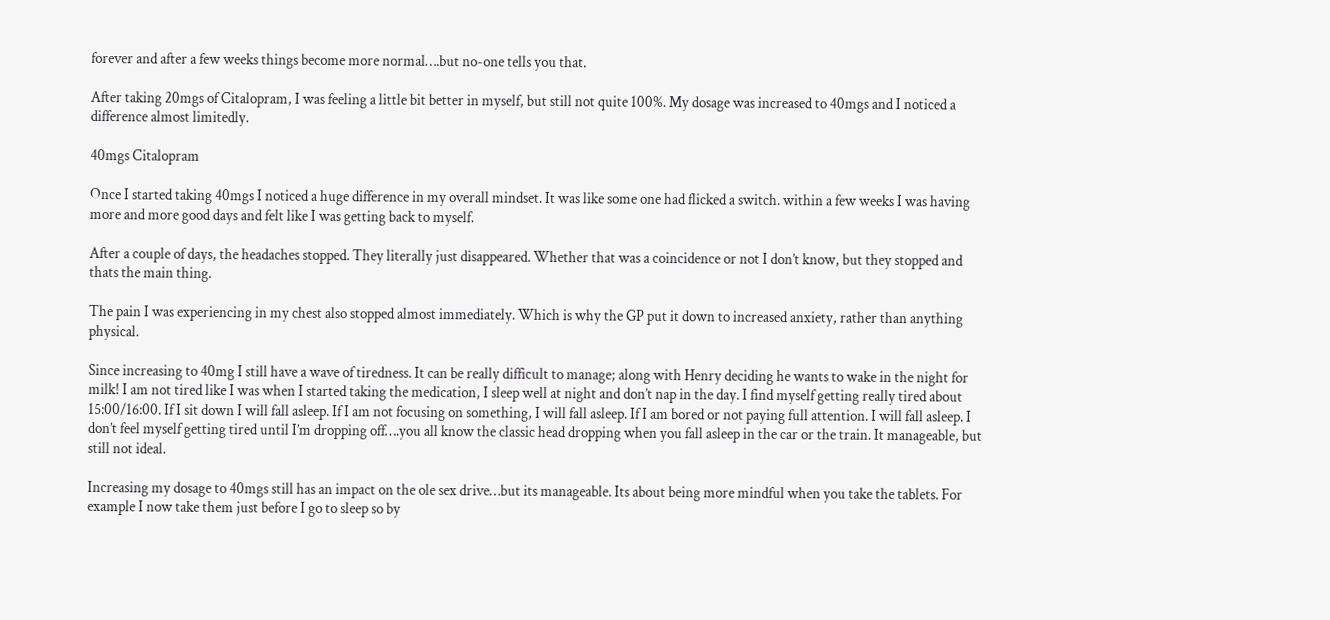forever and after a few weeks things become more normal….but no-one tells you that.

After taking 20mgs of Citalopram, I was feeling a little bit better in myself, but still not quite 100%. My dosage was increased to 40mgs and I noticed a difference almost limitedly.

40mgs Citalopram

Once I started taking 40mgs I noticed a huge difference in my overall mindset. It was like some one had flicked a switch. within a few weeks I was having more and more good days and felt like I was getting back to myself.

After a couple of days, the headaches stopped. They literally just disappeared. Whether that was a coincidence or not I don’t know, but they stopped and thats the main thing.

The pain I was experiencing in my chest also stopped almost immediately. Which is why the GP put it down to increased anxiety, rather than anything physical.

Since increasing to 40mg I still have a wave of tiredness. It can be really difficult to manage; along with Henry deciding he wants to wake in the night for milk! I am not tired like I was when I started taking the medication, I sleep well at night and don’t nap in the day. I find myself getting really tired about 15:00/16:00. If I sit down I will fall asleep. If I am not focusing on something, I will fall asleep. If I am bored or not paying full attention. I will fall asleep. I don’t feel myself getting tired until I’m dropping off….you all know the classic head dropping when you fall asleep in the car or the train. It manageable, but still not ideal.

Increasing my dosage to 40mgs still has an impact on the ole sex drive…but its manageable. Its about being more mindful when you take the tablets. For example I now take them just before I go to sleep so by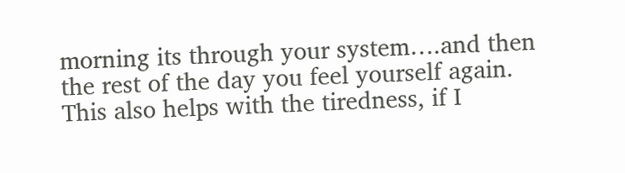morning its through your system….and then the rest of the day you feel yourself again. This also helps with the tiredness, if I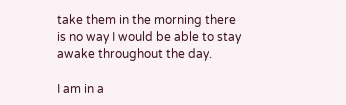take them in the morning there is no way I would be able to stay awake throughout the day.

I am in a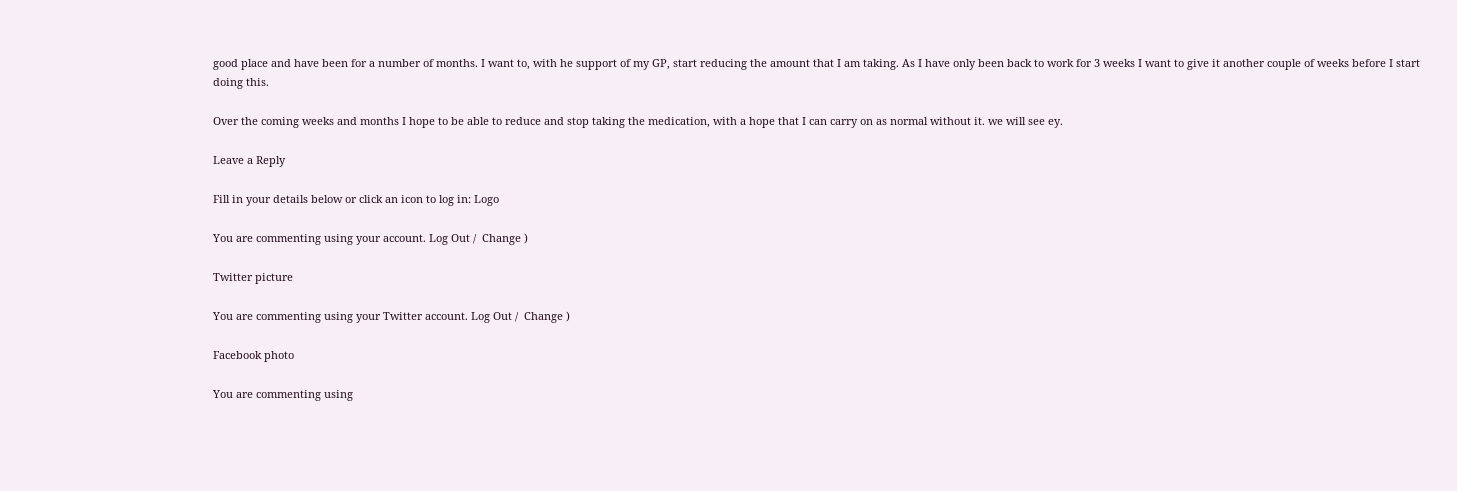good place and have been for a number of months. I want to, with he support of my GP, start reducing the amount that I am taking. As I have only been back to work for 3 weeks I want to give it another couple of weeks before I start doing this.

Over the coming weeks and months I hope to be able to reduce and stop taking the medication, with a hope that I can carry on as normal without it. we will see ey.

Leave a Reply

Fill in your details below or click an icon to log in: Logo

You are commenting using your account. Log Out /  Change )

Twitter picture

You are commenting using your Twitter account. Log Out /  Change )

Facebook photo

You are commenting using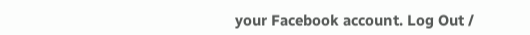your Facebook account. Log Out /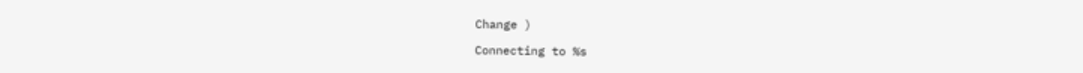Change )

Connecting to %s